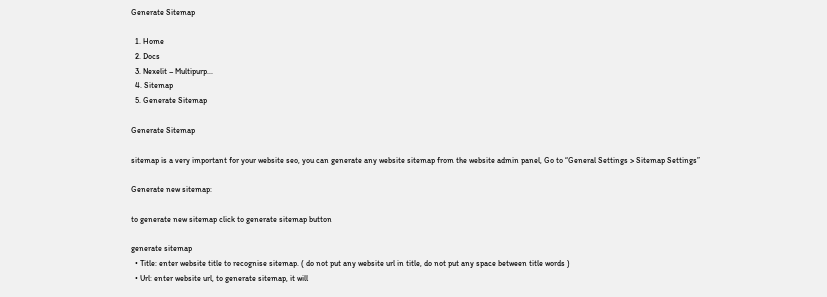Generate Sitemap

  1. Home
  2. Docs
  3. Nexelit – Multipurp...
  4. Sitemap
  5. Generate Sitemap

Generate Sitemap

sitemap is a very important for your website seo, you can generate any website sitemap from the website admin panel, Go to “General Settings > Sitemap Settings”

Generate new sitemap:

to generate new sitemap click to generate sitemap button

generate sitemap
  • Title: enter website title to recognise sitemap. ( do not put any website url in title, do not put any space between title words )
  • Url: enter website url, to generate sitemap, it will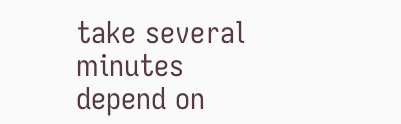take several minutes depend on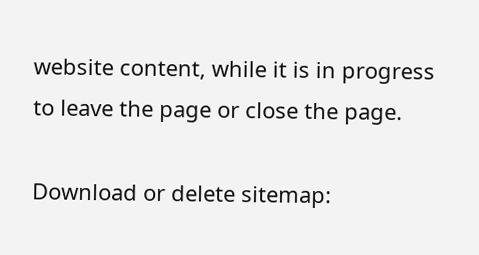website content, while it is in progress to leave the page or close the page.

Download or delete sitemap: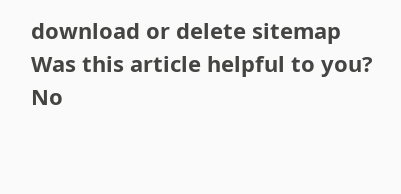download or delete sitemap
Was this article helpful to you? No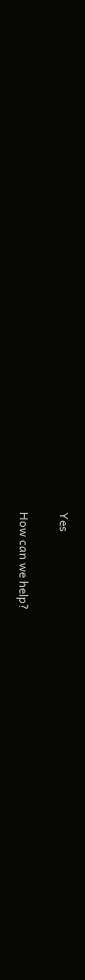Yes

How can we help?